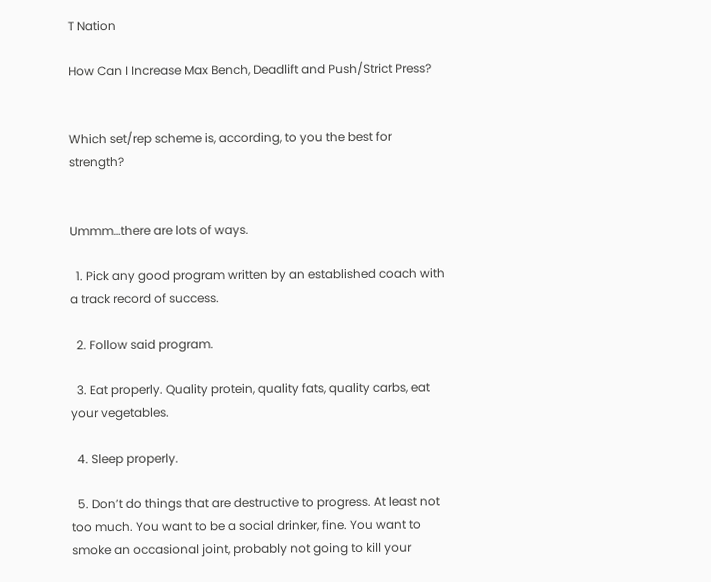T Nation

How Can I Increase Max Bench, Deadlift and Push/Strict Press?


Which set/rep scheme is, according, to you the best for strength?


Ummm…there are lots of ways.

  1. Pick any good program written by an established coach with a track record of success.

  2. Follow said program.

  3. Eat properly. Quality protein, quality fats, quality carbs, eat your vegetables.

  4. Sleep properly.

  5. Don’t do things that are destructive to progress. At least not too much. You want to be a social drinker, fine. You want to smoke an occasional joint, probably not going to kill your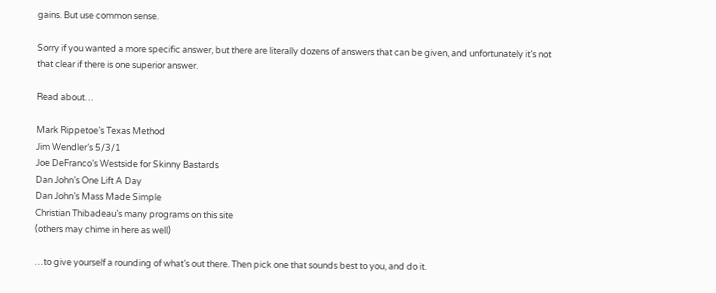gains. But use common sense.

Sorry if you wanted a more specific answer, but there are literally dozens of answers that can be given, and unfortunately it’s not that clear if there is one superior answer.

Read about…

Mark Rippetoe’s Texas Method
Jim Wendler’s 5/3/1
Joe DeFranco’s Westside for Skinny Bastards
Dan John’s One Lift A Day
Dan John’s Mass Made Simple
Christian Thibadeau’s many programs on this site
(others may chime in here as well)

…to give yourself a rounding of what’s out there. Then pick one that sounds best to you, and do it.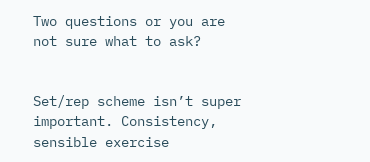Two questions or you are not sure what to ask?


Set/rep scheme isn’t super important. Consistency, sensible exercise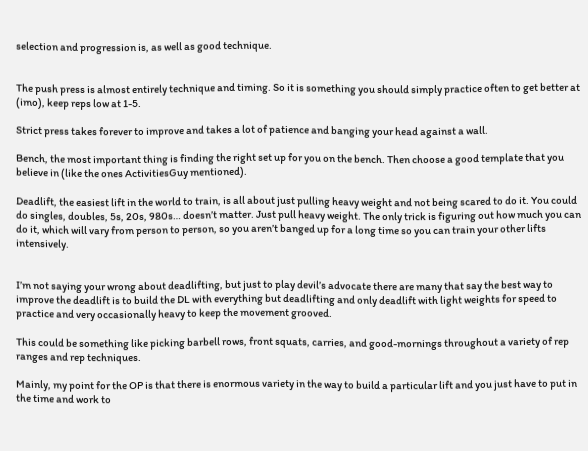selection and progression is, as well as good technique.


The push press is almost entirely technique and timing. So it is something you should simply practice often to get better at (imo), keep reps low at 1-5.

Strict press takes forever to improve and takes a lot of patience and banging your head against a wall.

Bench, the most important thing is finding the right set up for you on the bench. Then choose a good template that you believe in (like the ones ActivitiesGuy mentioned).

Deadlift, the easiest lift in the world to train, is all about just pulling heavy weight and not being scared to do it. You could do singles, doubles, 5s, 20s, 980s… doesn’t matter. Just pull heavy weight. The only trick is figuring out how much you can do it, which will vary from person to person, so you aren’t banged up for a long time so you can train your other lifts intensively.


I’m not saying your wrong about deadlifting, but just to play devil’s advocate there are many that say the best way to improve the deadlift is to build the DL with everything but deadlifting and only deadlift with light weights for speed to practice and very occasionally heavy to keep the movement grooved.

This could be something like picking barbell rows, front squats, carries, and good-mornings throughout a variety of rep ranges and rep techniques.

Mainly, my point for the OP is that there is enormous variety in the way to build a particular lift and you just have to put in the time and work to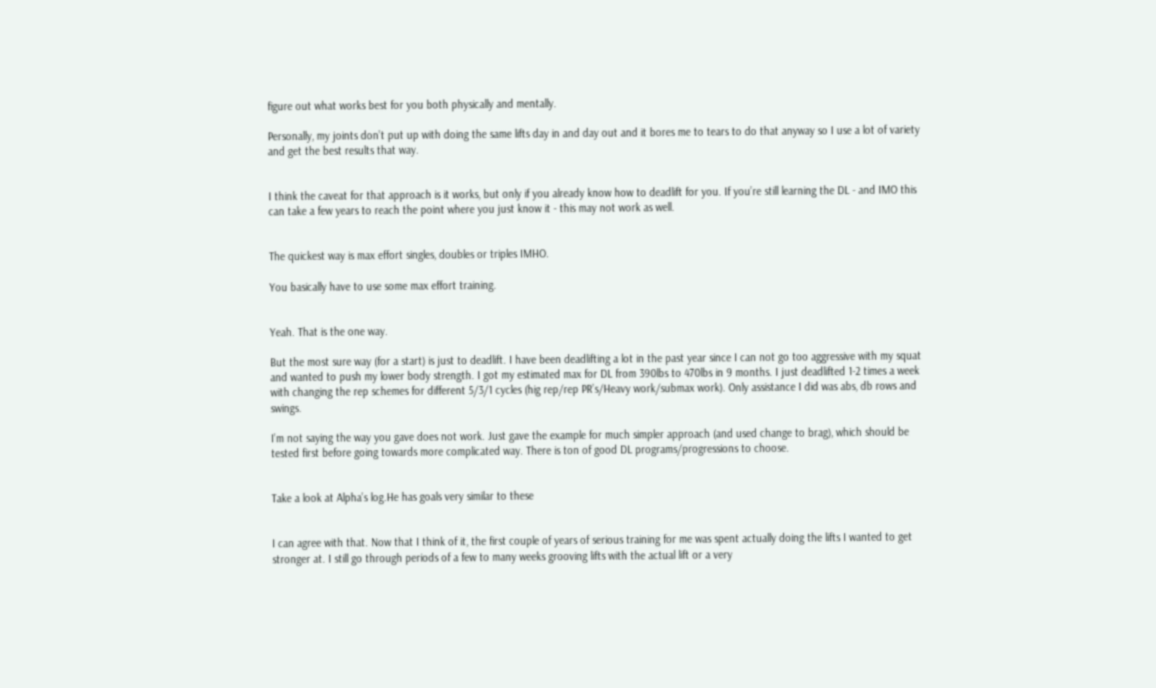figure out what works best for you both physically and mentally.

Personally, my joints don’t put up with doing the same lifts day in and day out and it bores me to tears to do that anyway so I use a lot of variety and get the best results that way.


I think the caveat for that approach is it works, but only if you already know how to deadlift for you. If you’re still learning the DL - and IMO this can take a few years to reach the point where you just know it - this may not work as well.


The quickest way is max effort singles, doubles or triples IMHO.

You basically have to use some max effort training.


Yeah. That is the one way.

But the most sure way (for a start) is just to deadlift. I have been deadlifting a lot in the past year since I can not go too aggressive with my squat and wanted to push my lower body strength. I got my estimated max for DL from 390lbs to 470lbs in 9 months. I just deadlifted 1-2 times a week with changing the rep schemes for different 5/3/1 cycles (hig rep/rep PR’s/Heavy work/submax work). Only assistance I did was abs, db rows and swings.

I’m not saying the way you gave does not work. Just gave the example for much simpler approach (and used change to brag), which should be tested first before going towards more complicated way. There is ton of good DL programs/progressions to choose.


Take a look at Alpha’s log.He has goals very similar to these


I can agree with that. Now that I think of it, the first couple of years of serious training for me was spent actually doing the lifts I wanted to get stronger at. I still go through periods of a few to many weeks grooving lifts with the actual lift or a very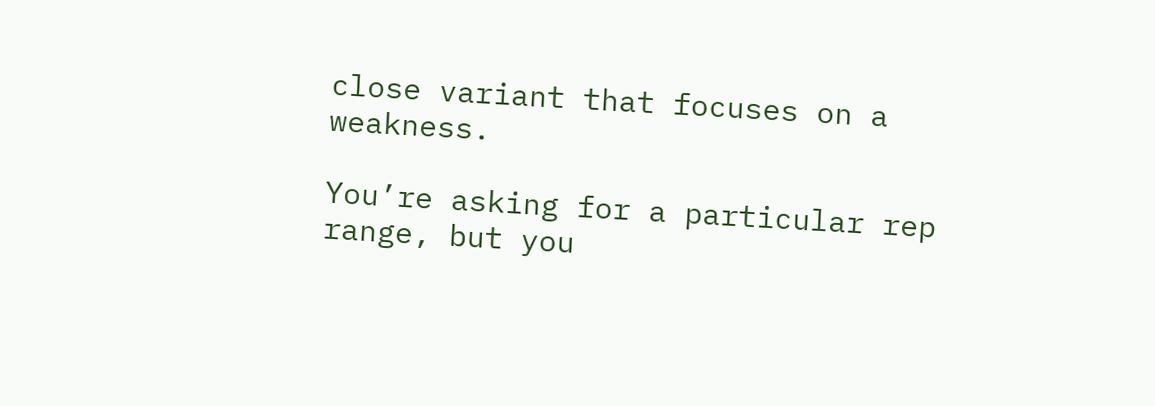close variant that focuses on a weakness.

You’re asking for a particular rep range, but you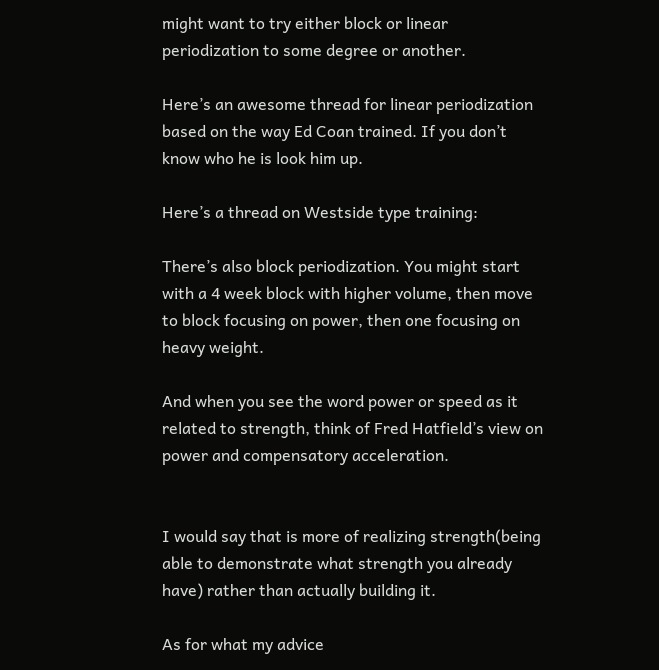might want to try either block or linear periodization to some degree or another.

Here’s an awesome thread for linear periodization based on the way Ed Coan trained. If you don’t know who he is look him up.

Here’s a thread on Westside type training:

There’s also block periodization. You might start with a 4 week block with higher volume, then move to block focusing on power, then one focusing on heavy weight.

And when you see the word power or speed as it related to strength, think of Fred Hatfield’s view on power and compensatory acceleration.


I would say that is more of realizing strength(being able to demonstrate what strength you already have) rather than actually building it.

As for what my advice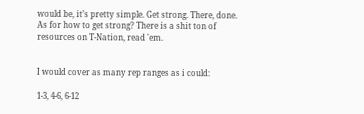would be, it’s pretty simple. Get strong. There, done. As for how to get strong? There is a shit ton of resources on T-Nation, read 'em.


I would cover as many rep ranges as i could:

1-3, 4-6, 6-12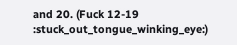and 20. (Fuck 12-19 :stuck_out_tongue_winking_eye:)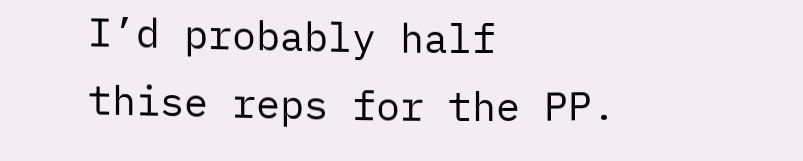I’d probably half thise reps for the PP.